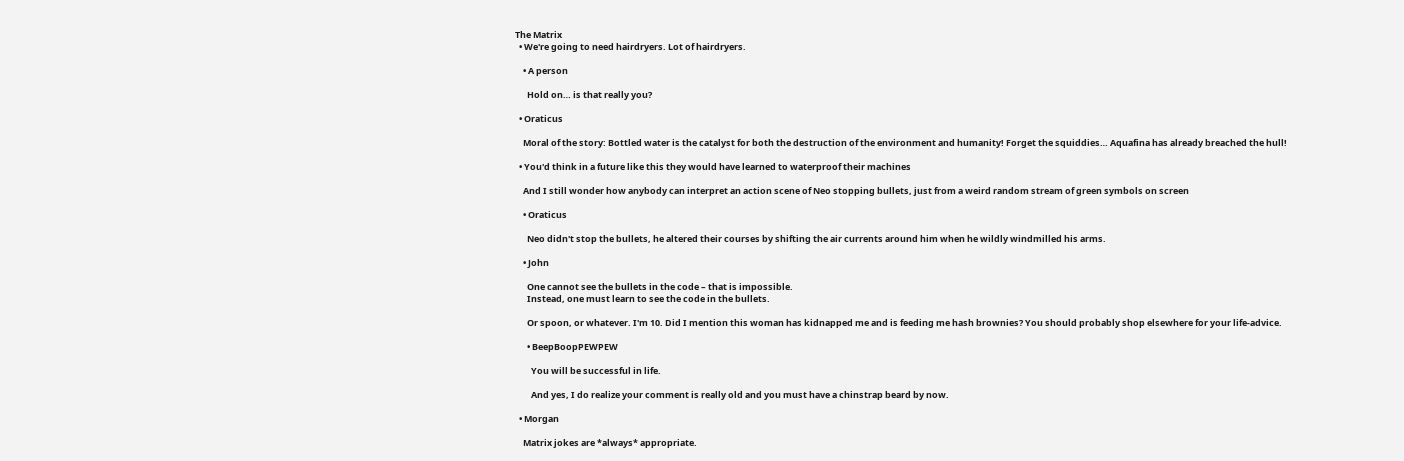The Matrix
  • We're going to need hairdryers. Lot of hairdryers.

    • A person

      Hold on… is that really you?

  • Oraticus

    Moral of the story: Bottled water is the catalyst for both the destruction of the environment and humanity! Forget the squiddies… Aquafina has already breached the hull!

  • You'd think in a future like this they would have learned to waterproof their machines

    And I still wonder how anybody can interpret an action scene of Neo stopping bullets, just from a weird random stream of green symbols on screen

    • Oraticus

      Neo didn't stop the bullets, he altered their courses by shifting the air currents around him when he wildly windmilled his arms.

    • John

      One cannot see the bullets in the code – that is impossible.
      Instead, one must learn to see the code in the bullets.

      Or spoon, or whatever. I'm 10. Did I mention this woman has kidnapped me and is feeding me hash brownies? You should probably shop elsewhere for your life-advice.

      • BeepBoopPEWPEW

        You will be successful in life.

        And yes, I do realize your comment is really old and you must have a chinstrap beard by now.

  • Morgan

    Matrix jokes are *always* appropriate.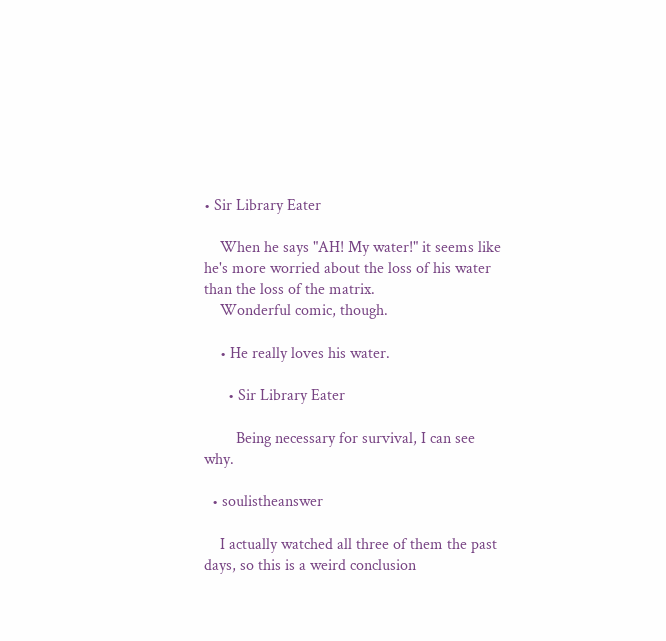• Sir Library Eater

    When he says "AH! My water!" it seems like he's more worried about the loss of his water than the loss of the matrix.
    Wonderful comic, though.

    • He really loves his water.

      • Sir Library Eater

        Being necessary for survival, I can see why.

  • soulistheanswer

    I actually watched all three of them the past days, so this is a weird conclusion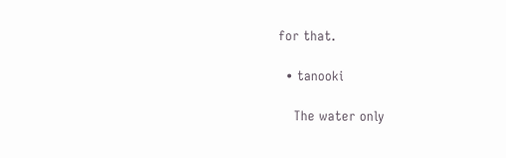for that.

  • tanooki

    The water only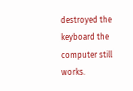destroyed the keyboard the computer still works.